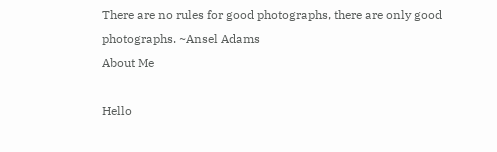There are no rules for good photographs, there are only good photographs. ~Ansel Adams
About Me

Hello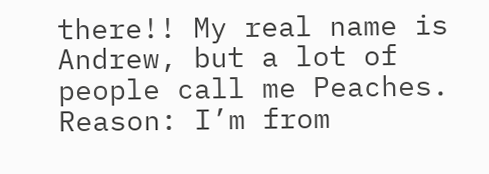there!! My real name is Andrew, but a lot of people call me Peaches. Reason: I’m from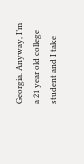Georgia. Anyway, I’m a 21 year old college student and I take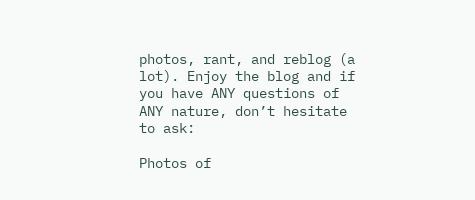photos, rant, and reblog (a lot). Enjoy the blog and if you have ANY questions of ANY nature, don’t hesitate to ask:

Photos of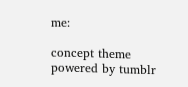me:

concept theme
powered by tumblr